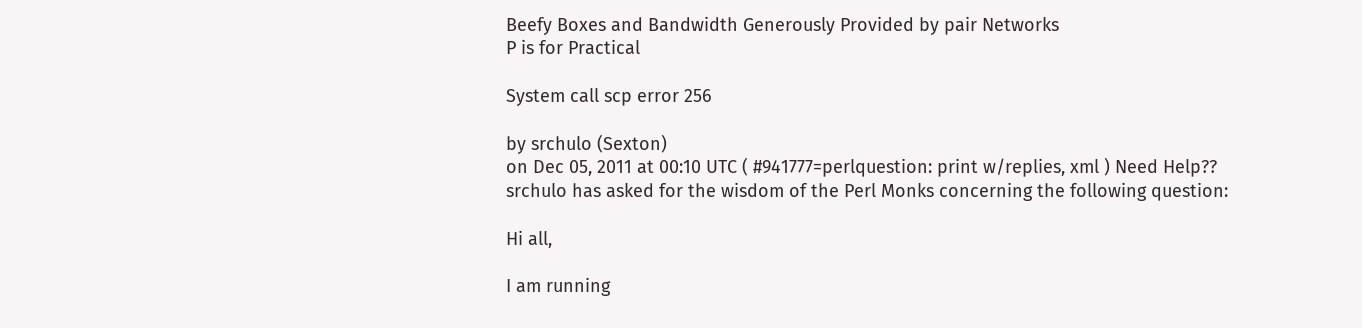Beefy Boxes and Bandwidth Generously Provided by pair Networks
P is for Practical

System call scp error 256

by srchulo (Sexton)
on Dec 05, 2011 at 00:10 UTC ( #941777=perlquestion: print w/replies, xml ) Need Help??
srchulo has asked for the wisdom of the Perl Monks concerning the following question:

Hi all,

I am running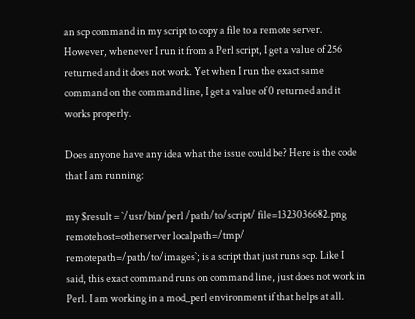an scp command in my script to copy a file to a remote server. However, whenever I run it from a Perl script, I get a value of 256 returned and it does not work. Yet when I run the exact same command on the command line, I get a value of 0 returned and it works properly.

Does anyone have any idea what the issue could be? Here is the code that I am running:

my $result = `/usr/bin/perl /path/to/script/ file=1323036682.png remotehost=otherserver localpath=/tmp/ remotepath=/path/to/images`; is a script that just runs scp. Like I said, this exact command runs on command line, just does not work in Perl. I am working in a mod_perl environment if that helps at all.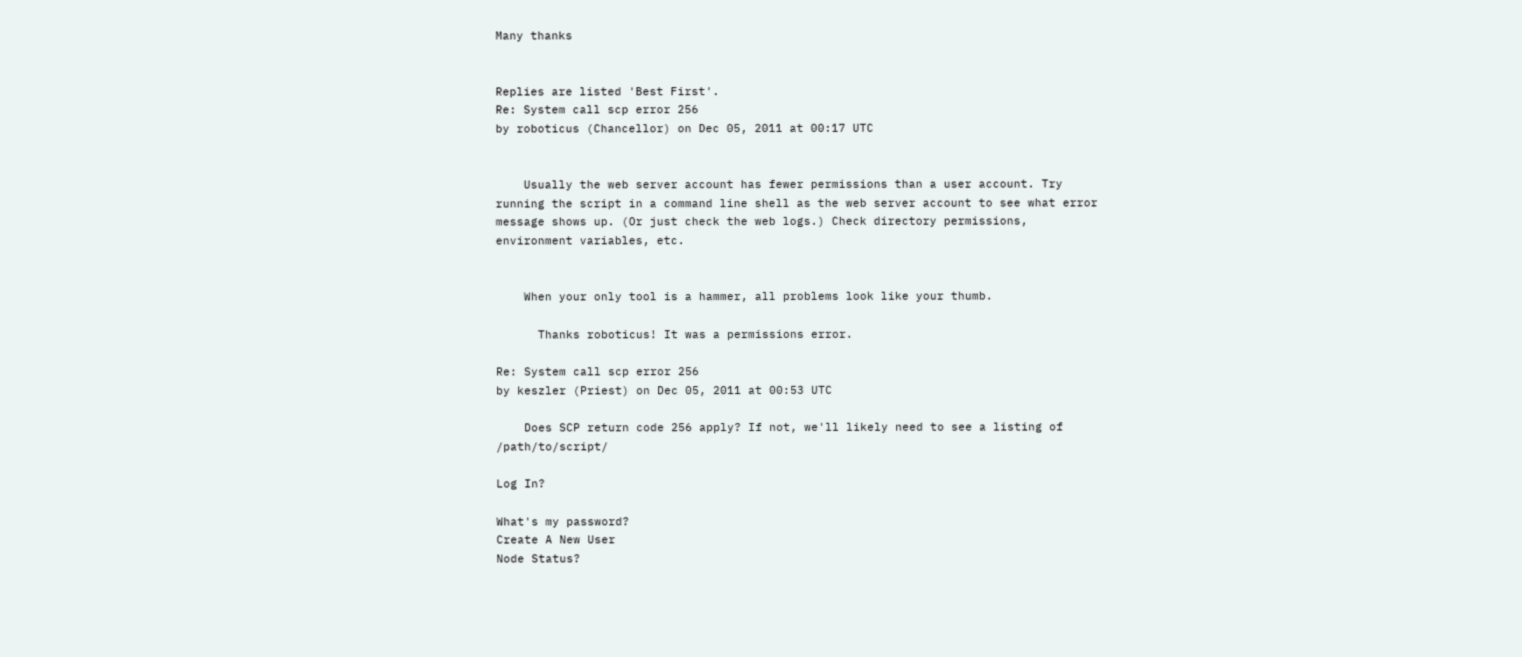Many thanks


Replies are listed 'Best First'.
Re: System call scp error 256
by roboticus (Chancellor) on Dec 05, 2011 at 00:17 UTC


    Usually the web server account has fewer permissions than a user account. Try running the script in a command line shell as the web server account to see what error message shows up. (Or just check the web logs.) Check directory permissions, environment variables, etc.


    When your only tool is a hammer, all problems look like your thumb.

      Thanks roboticus! It was a permissions error.

Re: System call scp error 256
by keszler (Priest) on Dec 05, 2011 at 00:53 UTC

    Does SCP return code 256 apply? If not, we'll likely need to see a listing of /path/to/script/

Log In?

What's my password?
Create A New User
Node Status?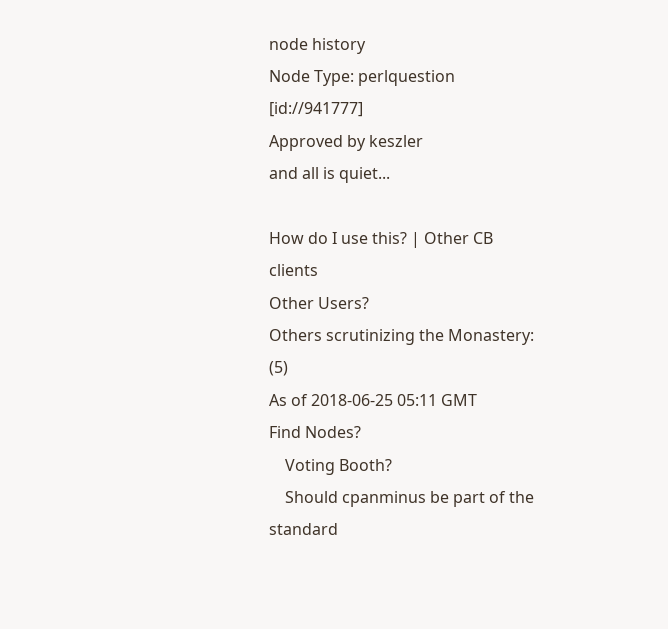node history
Node Type: perlquestion [id://941777]
Approved by keszler
and all is quiet...

How do I use this? | Other CB clients
Other Users?
Others scrutinizing the Monastery: (5)
As of 2018-06-25 05:11 GMT
Find Nodes?
    Voting Booth?
    Should cpanminus be part of the standard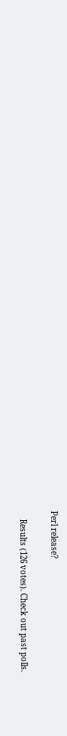Perl release?

    Results (126 votes). Check out past polls.